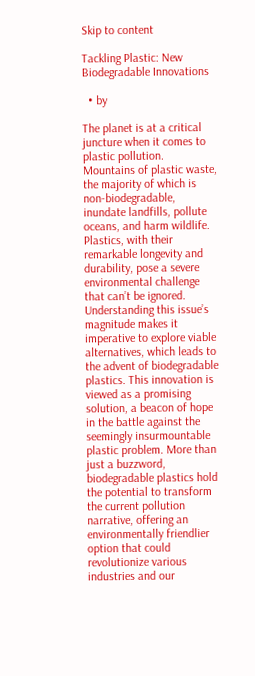Skip to content

Tackling Plastic: New Biodegradable Innovations

  • by

The planet is at a critical juncture when it comes to plastic pollution. Mountains of plastic waste, the majority of which is non-biodegradable, inundate landfills, pollute oceans, and harm wildlife. Plastics, with their remarkable longevity and durability, pose a severe environmental challenge that can’t be ignored. Understanding this issue’s magnitude makes it imperative to explore viable alternatives, which leads to the advent of biodegradable plastics. This innovation is viewed as a promising solution, a beacon of hope in the battle against the seemingly insurmountable plastic problem. More than just a buzzword, biodegradable plastics hold the potential to transform the current pollution narrative, offering an environmentally friendlier option that could revolutionize various industries and our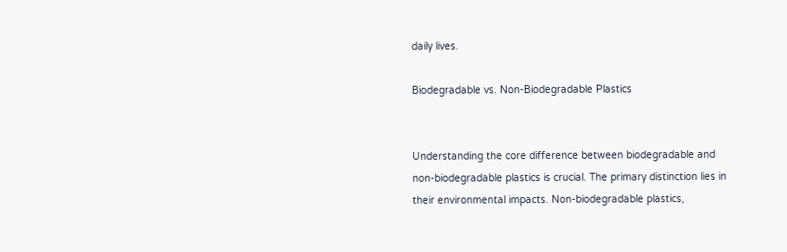daily lives.

Biodegradable vs. Non-Biodegradable Plastics


Understanding the core difference between biodegradable and non-biodegradable plastics is crucial. The primary distinction lies in their environmental impacts. Non-biodegradable plastics,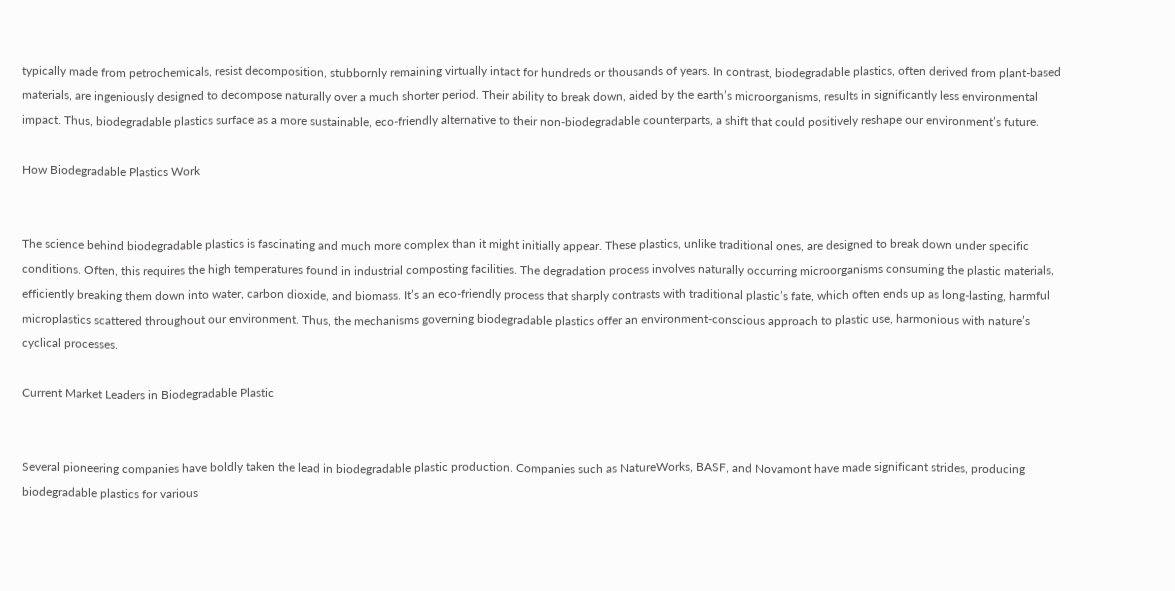typically made from petrochemicals, resist decomposition, stubbornly remaining virtually intact for hundreds or thousands of years. In contrast, biodegradable plastics, often derived from plant-based materials, are ingeniously designed to decompose naturally over a much shorter period. Their ability to break down, aided by the earth’s microorganisms, results in significantly less environmental impact. Thus, biodegradable plastics surface as a more sustainable, eco-friendly alternative to their non-biodegradable counterparts, a shift that could positively reshape our environment’s future.

How Biodegradable Plastics Work


The science behind biodegradable plastics is fascinating and much more complex than it might initially appear. These plastics, unlike traditional ones, are designed to break down under specific conditions. Often, this requires the high temperatures found in industrial composting facilities. The degradation process involves naturally occurring microorganisms consuming the plastic materials, efficiently breaking them down into water, carbon dioxide, and biomass. It’s an eco-friendly process that sharply contrasts with traditional plastic’s fate, which often ends up as long-lasting, harmful microplastics scattered throughout our environment. Thus, the mechanisms governing biodegradable plastics offer an environment-conscious approach to plastic use, harmonious with nature’s cyclical processes.

Current Market Leaders in Biodegradable Plastic


Several pioneering companies have boldly taken the lead in biodegradable plastic production. Companies such as NatureWorks, BASF, and Novamont have made significant strides, producing biodegradable plastics for various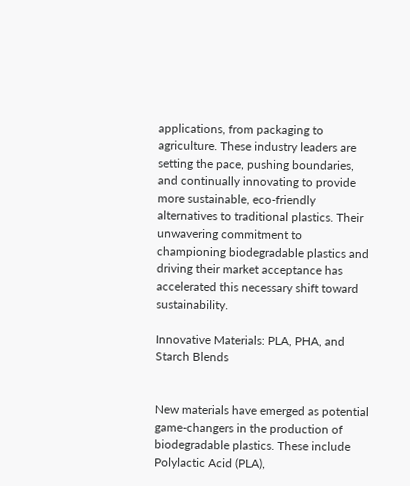applications, from packaging to agriculture. These industry leaders are setting the pace, pushing boundaries, and continually innovating to provide more sustainable, eco-friendly alternatives to traditional plastics. Their unwavering commitment to championing biodegradable plastics and driving their market acceptance has accelerated this necessary shift toward sustainability.

Innovative Materials: PLA, PHA, and Starch Blends


New materials have emerged as potential game-changers in the production of biodegradable plastics. These include Polylactic Acid (PLA),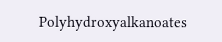Polyhydroxyalkanoates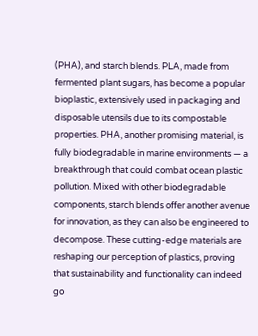(PHA), and starch blends. PLA, made from fermented plant sugars, has become a popular bioplastic, extensively used in packaging and disposable utensils due to its compostable properties. PHA, another promising material, is fully biodegradable in marine environments — a breakthrough that could combat ocean plastic pollution. Mixed with other biodegradable components, starch blends offer another avenue for innovation, as they can also be engineered to decompose. These cutting-edge materials are reshaping our perception of plastics, proving that sustainability and functionality can indeed go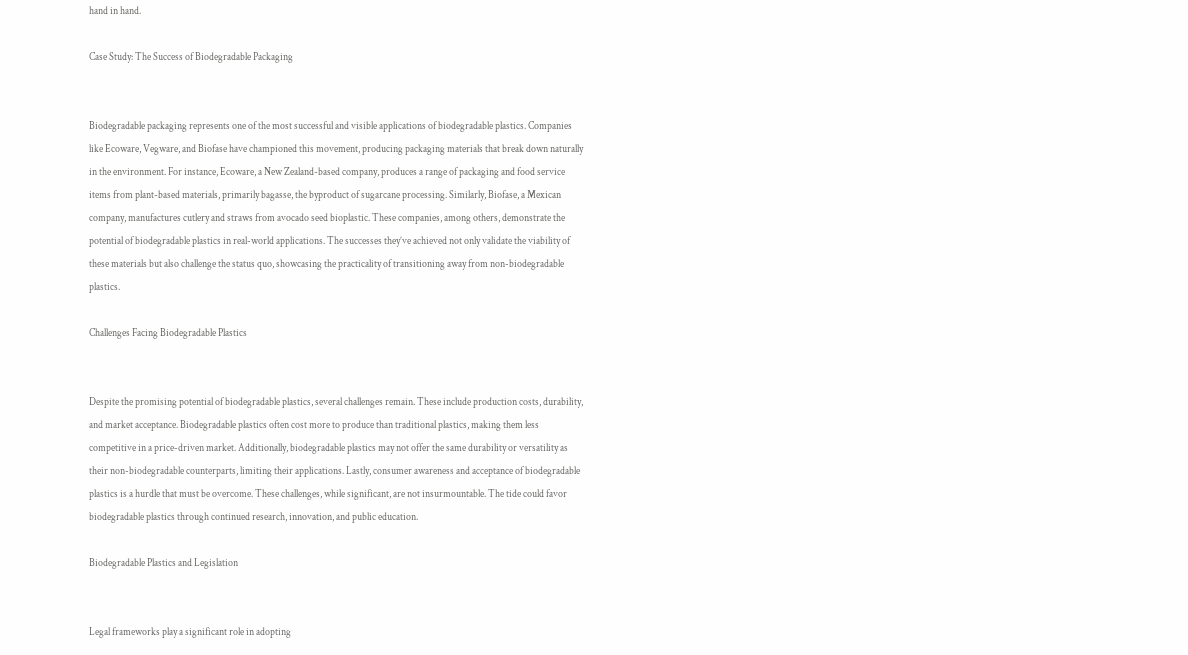hand in hand.

Case Study: The Success of Biodegradable Packaging


Biodegradable packaging represents one of the most successful and visible applications of biodegradable plastics. Companies like Ecoware, Vegware, and Biofase have championed this movement, producing packaging materials that break down naturally in the environment. For instance, Ecoware, a New Zealand-based company, produces a range of packaging and food service items from plant-based materials, primarily bagasse, the byproduct of sugarcane processing. Similarly, Biofase, a Mexican company, manufactures cutlery and straws from avocado seed bioplastic. These companies, among others, demonstrate the potential of biodegradable plastics in real-world applications. The successes they’ve achieved not only validate the viability of these materials but also challenge the status quo, showcasing the practicality of transitioning away from non-biodegradable plastics.

Challenges Facing Biodegradable Plastics


Despite the promising potential of biodegradable plastics, several challenges remain. These include production costs, durability, and market acceptance. Biodegradable plastics often cost more to produce than traditional plastics, making them less competitive in a price-driven market. Additionally, biodegradable plastics may not offer the same durability or versatility as their non-biodegradable counterparts, limiting their applications. Lastly, consumer awareness and acceptance of biodegradable plastics is a hurdle that must be overcome. These challenges, while significant, are not insurmountable. The tide could favor biodegradable plastics through continued research, innovation, and public education.

Biodegradable Plastics and Legislation


Legal frameworks play a significant role in adopting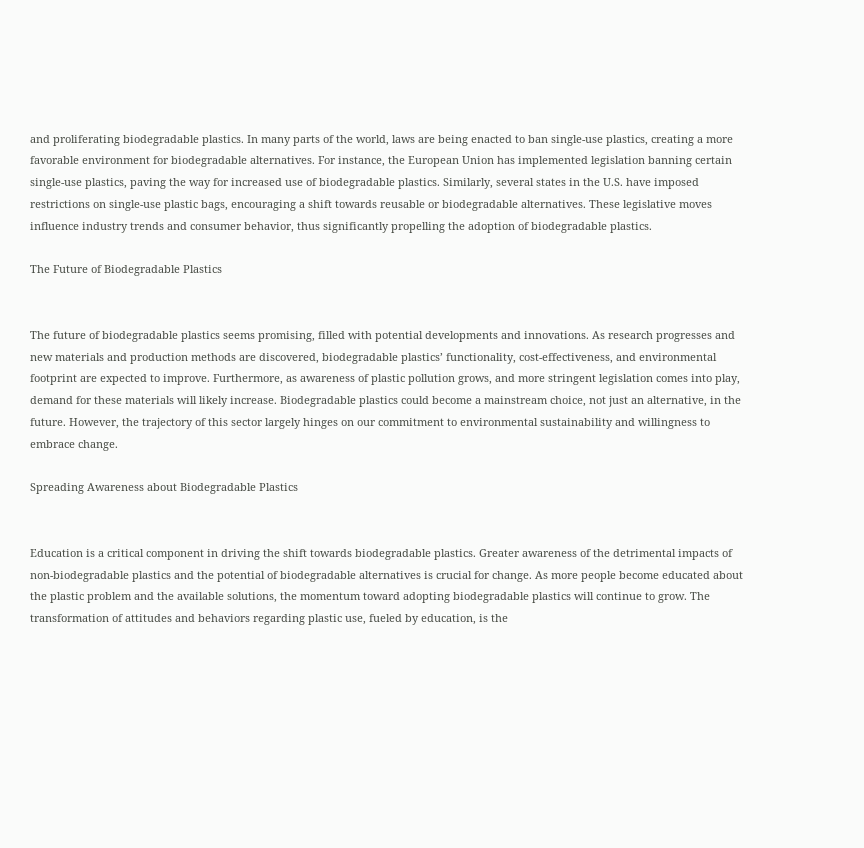and proliferating biodegradable plastics. In many parts of the world, laws are being enacted to ban single-use plastics, creating a more favorable environment for biodegradable alternatives. For instance, the European Union has implemented legislation banning certain single-use plastics, paving the way for increased use of biodegradable plastics. Similarly, several states in the U.S. have imposed restrictions on single-use plastic bags, encouraging a shift towards reusable or biodegradable alternatives. These legislative moves influence industry trends and consumer behavior, thus significantly propelling the adoption of biodegradable plastics.

The Future of Biodegradable Plastics


The future of biodegradable plastics seems promising, filled with potential developments and innovations. As research progresses and new materials and production methods are discovered, biodegradable plastics’ functionality, cost-effectiveness, and environmental footprint are expected to improve. Furthermore, as awareness of plastic pollution grows, and more stringent legislation comes into play, demand for these materials will likely increase. Biodegradable plastics could become a mainstream choice, not just an alternative, in the future. However, the trajectory of this sector largely hinges on our commitment to environmental sustainability and willingness to embrace change.

Spreading Awareness about Biodegradable Plastics


Education is a critical component in driving the shift towards biodegradable plastics. Greater awareness of the detrimental impacts of non-biodegradable plastics and the potential of biodegradable alternatives is crucial for change. As more people become educated about the plastic problem and the available solutions, the momentum toward adopting biodegradable plastics will continue to grow. The transformation of attitudes and behaviors regarding plastic use, fueled by education, is the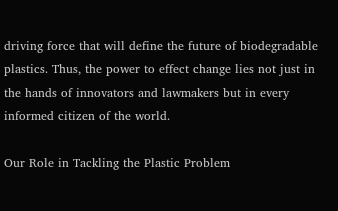driving force that will define the future of biodegradable plastics. Thus, the power to effect change lies not just in the hands of innovators and lawmakers but in every informed citizen of the world.

Our Role in Tackling the Plastic Problem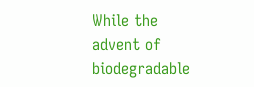While the advent of biodegradable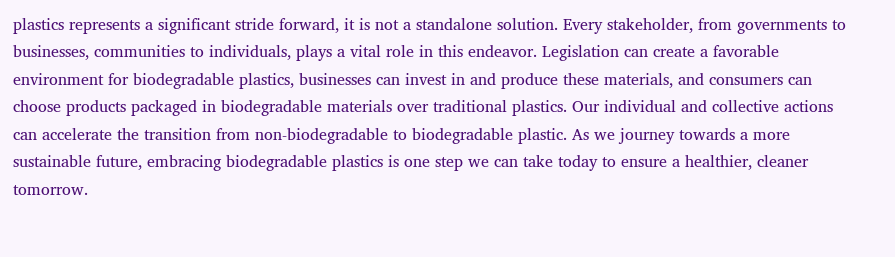plastics represents a significant stride forward, it is not a standalone solution. Every stakeholder, from governments to businesses, communities to individuals, plays a vital role in this endeavor. Legislation can create a favorable environment for biodegradable plastics, businesses can invest in and produce these materials, and consumers can choose products packaged in biodegradable materials over traditional plastics. Our individual and collective actions can accelerate the transition from non-biodegradable to biodegradable plastic. As we journey towards a more sustainable future, embracing biodegradable plastics is one step we can take today to ensure a healthier, cleaner tomorrow.